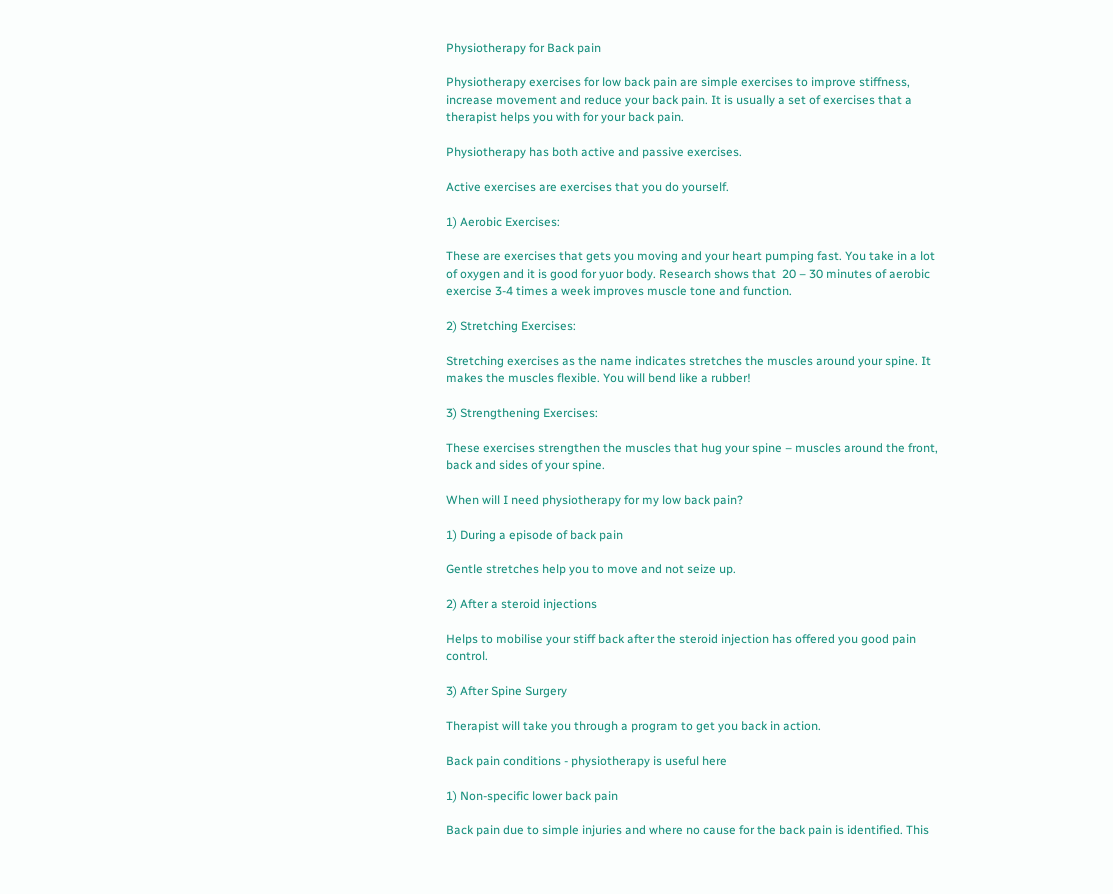Physiotherapy for Back pain

Physiotherapy exercises for low back pain are simple exercises to improve stiffness, increase movement and reduce your back pain. It is usually a set of exercises that a therapist helps you with for your back pain.

Physiotherapy has both active and passive exercises.

Active exercises are exercises that you do yourself.

1) Aerobic Exercises:

These are exercises that gets you moving and your heart pumping fast. You take in a lot of oxygen and it is good for yuor body. Research shows that  20 – 30 minutes of aerobic exercise 3-4 times a week improves muscle tone and function.

2) Stretching Exercises:

Stretching exercises as the name indicates stretches the muscles around your spine. It makes the muscles flexible. You will bend like a rubber!

3) Strengthening Exercises:

These exercises strengthen the muscles that hug your spine – muscles around the front, back and sides of your spine.

When will I need physiotherapy for my low back pain?

1) During a episode of back pain

Gentle stretches help you to move and not seize up.

2) After a steroid injections

Helps to mobilise your stiff back after the steroid injection has offered you good pain control.

3) After Spine Surgery

Therapist will take you through a program to get you back in action.

Back pain conditions - physiotherapy is useful here

1) Non-specific lower back pain

Back pain due to simple injuries and where no cause for the back pain is identified. This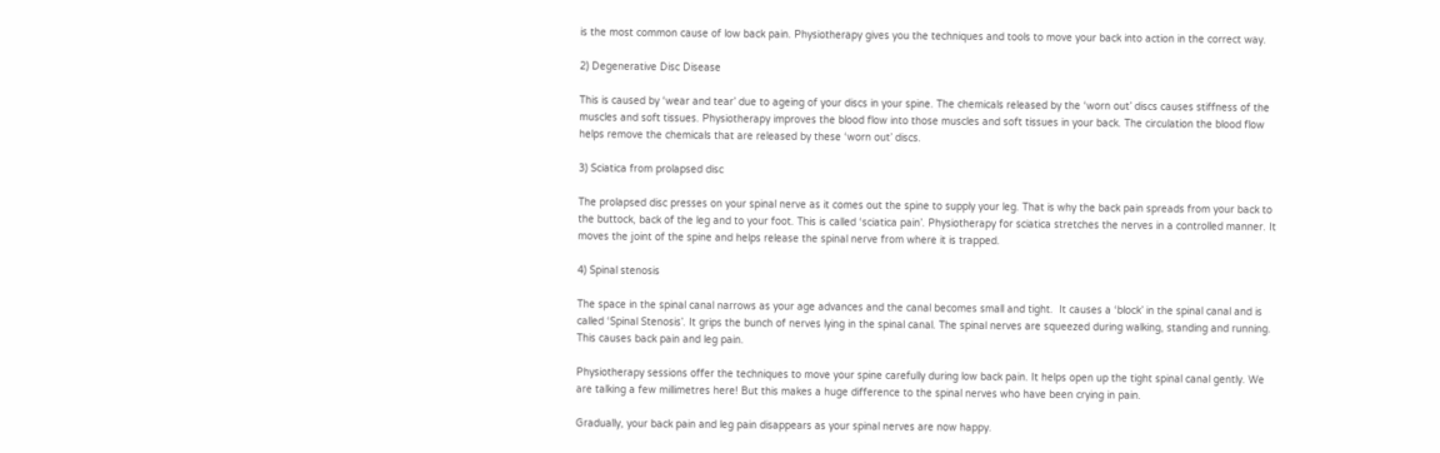is the most common cause of low back pain. Physiotherapy gives you the techniques and tools to move your back into action in the correct way.

2) Degenerative Disc Disease

This is caused by ‘wear and tear’ due to ageing of your discs in your spine. The chemicals released by the ‘worn out’ discs causes stiffness of the muscles and soft tissues. Physiotherapy improves the blood flow into those muscles and soft tissues in your back. The circulation the blood flow helps remove the chemicals that are released by these ‘worn out’ discs.

3) Sciatica from prolapsed disc

The prolapsed disc presses on your spinal nerve as it comes out the spine to supply your leg. That is why the back pain spreads from your back to the buttock, back of the leg and to your foot. This is called ‘sciatica pain’. Physiotherapy for sciatica stretches the nerves in a controlled manner. It moves the joint of the spine and helps release the spinal nerve from where it is trapped.

4) Spinal stenosis

The space in the spinal canal narrows as your age advances and the canal becomes small and tight.  It causes a ‘block’ in the spinal canal and is called ‘Spinal Stenosis’. It grips the bunch of nerves lying in the spinal canal. The spinal nerves are squeezed during walking, standing and running. This causes back pain and leg pain.

Physiotherapy sessions offer the techniques to move your spine carefully during low back pain. It helps open up the tight spinal canal gently. We are talking a few millimetres here! But this makes a huge difference to the spinal nerves who have been crying in pain.

Gradually, your back pain and leg pain disappears as your spinal nerves are now happy.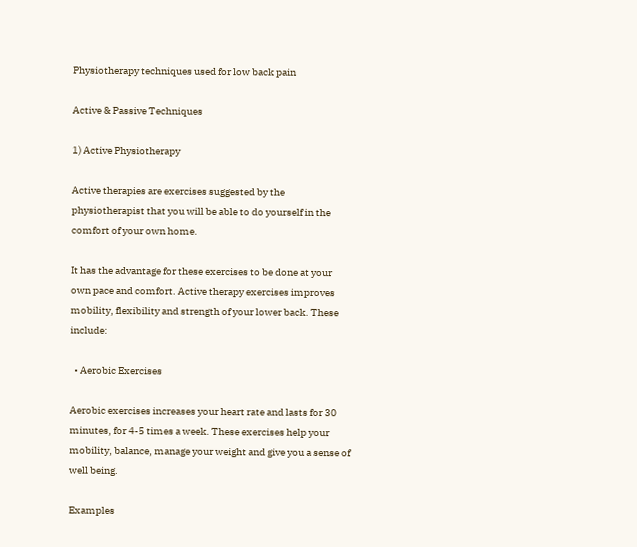Physiotherapy techniques used for low back pain

Active & Passive Techniques

1) Active Physiotherapy

Active therapies are exercises suggested by the physiotherapist that you will be able to do yourself in the comfort of your own home.

It has the advantage for these exercises to be done at your own pace and comfort. Active therapy exercises improves mobility, flexibility and strength of your lower back. These include:

  • Aerobic Exercises

Aerobic exercises increases your heart rate and lasts for 30 minutes, for 4-5 times a week. These exercises help your mobility, balance, manage your weight and give you a sense of well being.

Examples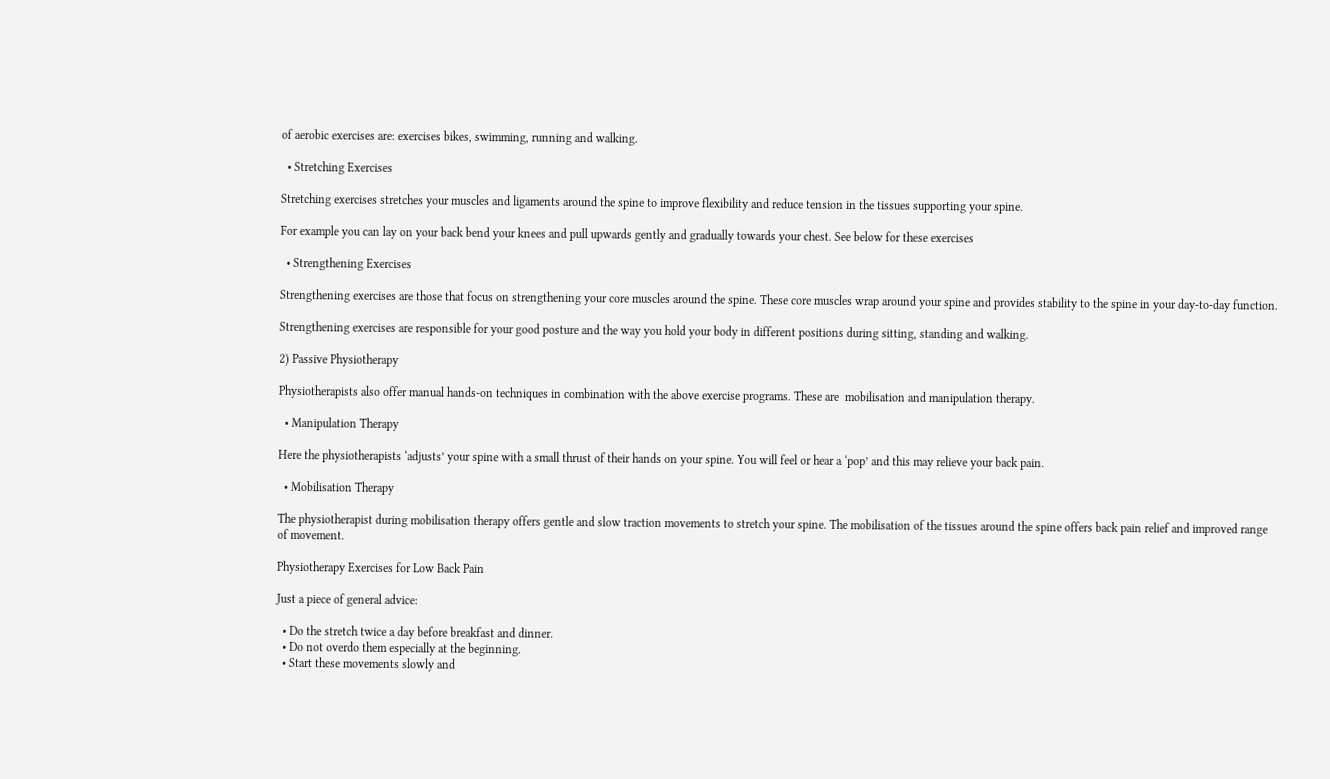of aerobic exercises are: exercises bikes, swimming, running and walking.

  • Stretching Exercises

Stretching exercises stretches your muscles and ligaments around the spine to improve flexibility and reduce tension in the tissues supporting your spine.

For example you can lay on your back bend your knees and pull upwards gently and gradually towards your chest. See below for these exercises

  • Strengthening Exercises

Strengthening exercises are those that focus on strengthening your core muscles around the spine. These core muscles wrap around your spine and provides stability to the spine in your day-to-day function.

Strengthening exercises are responsible for your good posture and the way you hold your body in different positions during sitting, standing and walking.

2) Passive Physiotherapy

Physiotherapists also offer manual hands-on techniques in combination with the above exercise programs. These are  mobilisation and manipulation therapy.

  • Manipulation Therapy

Here the physiotherapists ‘adjusts’ your spine with a small thrust of their hands on your spine. You will feel or hear a ‘pop’ and this may relieve your back pain.

  • Mobilisation Therapy

The physiotherapist during mobilisation therapy offers gentle and slow traction movements to stretch your spine. The mobilisation of the tissues around the spine offers back pain relief and improved range of movement.

Physiotherapy Exercises for Low Back Pain

Just a piece of general advice:

  • Do the stretch twice a day before breakfast and dinner.
  • Do not overdo them especially at the beginning.
  • Start these movements slowly and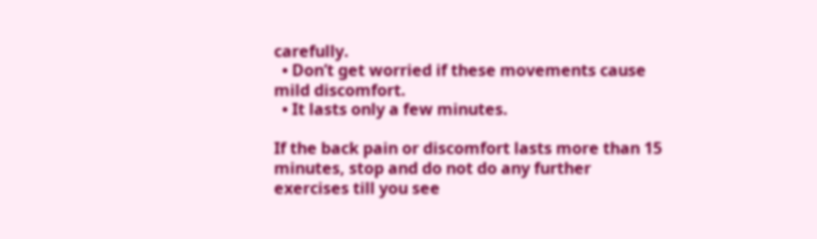carefully.
  • Don’t get worried if these movements cause mild discomfort.
  • It lasts only a few minutes.

If the back pain or discomfort lasts more than 15 minutes, stop and do not do any further exercises till you see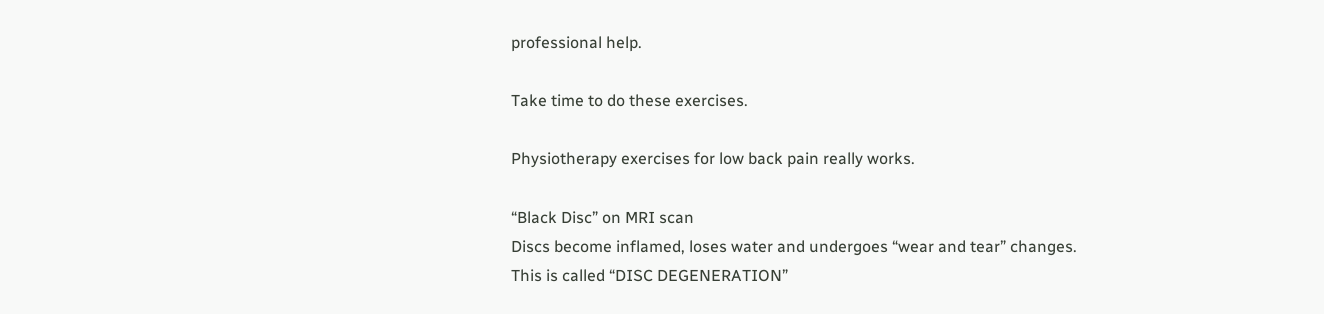professional help.

Take time to do these exercises.

Physiotherapy exercises for low back pain really works.

“Black Disc” on MRI scan
Discs become inflamed, loses water and undergoes “wear and tear” changes.
This is called “DISC DEGENERATION”